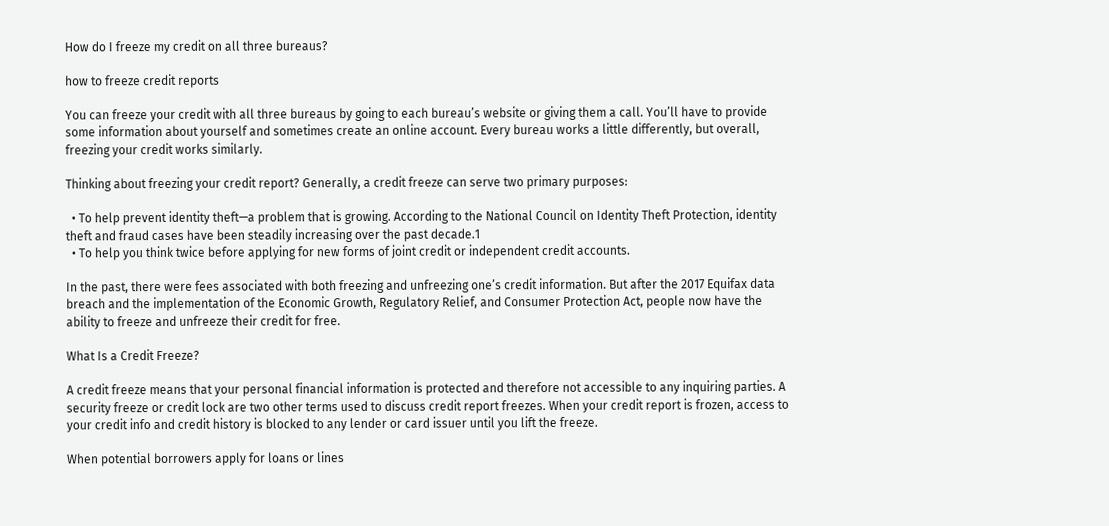How do I freeze my credit on all three bureaus?

how to freeze credit reports

You can freeze your credit with all three bureaus by going to each bureau’s website or giving them a call. You’ll have to provide some information about yourself and sometimes create an online account. Every bureau works a little differently, but overall, freezing your credit works similarly.

Thinking about freezing your credit report? Generally, a credit freeze can serve two primary purposes:

  • To help prevent identity theft—a problem that is growing. According to the National Council on Identity Theft Protection, identity theft and fraud cases have been steadily increasing over the past decade.1
  • To help you think twice before applying for new forms of joint credit or independent credit accounts.

In the past, there were fees associated with both freezing and unfreezing one’s credit information. But after the 2017 Equifax data breach and the implementation of the Economic Growth, Regulatory Relief, and Consumer Protection Act, people now have the ability to freeze and unfreeze their credit for free.

What Is a Credit Freeze?

A credit freeze means that your personal financial information is protected and therefore not accessible to any inquiring parties. A security freeze or credit lock are two other terms used to discuss credit report freezes. When your credit report is frozen, access to your credit info and credit history is blocked to any lender or card issuer until you lift the freeze.

When potential borrowers apply for loans or lines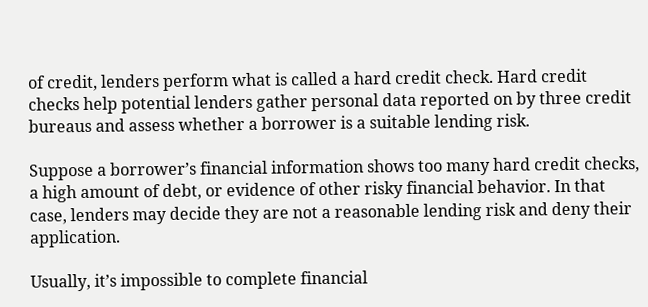of credit, lenders perform what is called a hard credit check. Hard credit checks help potential lenders gather personal data reported on by three credit bureaus and assess whether a borrower is a suitable lending risk.

Suppose a borrower’s financial information shows too many hard credit checks, a high amount of debt, or evidence of other risky financial behavior. In that case, lenders may decide they are not a reasonable lending risk and deny their application.

Usually, it’s impossible to complete financial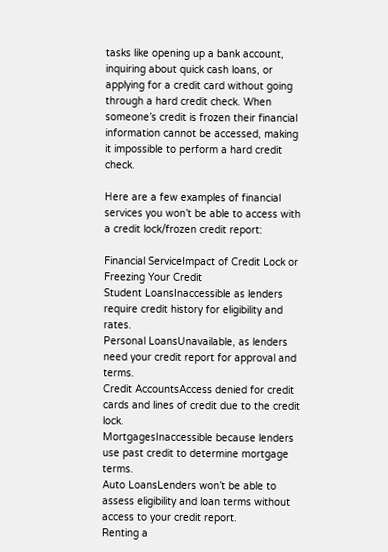tasks like opening up a bank account, inquiring about quick cash loans, or applying for a credit card without going through a hard credit check. When someone’s credit is frozen their financial information cannot be accessed, making it impossible to perform a hard credit check.

Here are a few examples of financial services you won’t be able to access with a credit lock/frozen credit report:

Financial ServiceImpact of Credit Lock or Freezing Your Credit
Student LoansInaccessible as lenders require credit history for eligibility and rates.
Personal LoansUnavailable, as lenders need your credit report for approval and terms.
Credit AccountsAccess denied for credit cards and lines of credit due to the credit lock.
MortgagesInaccessible because lenders use past credit to determine mortgage terms.
Auto LoansLenders won’t be able to assess eligibility and loan terms without access to your credit report.
Renting a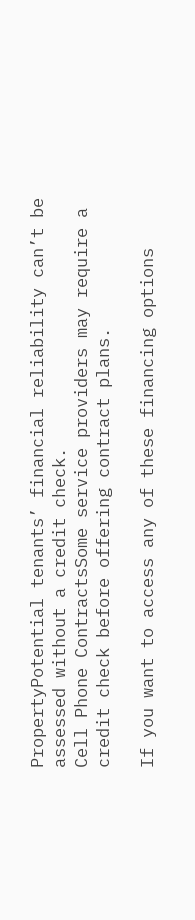PropertyPotential tenants’ financial reliability can’t be assessed without a credit check.
Cell Phone ContractsSome service providers may require a credit check before offering contract plans.

If you want to access any of these financing options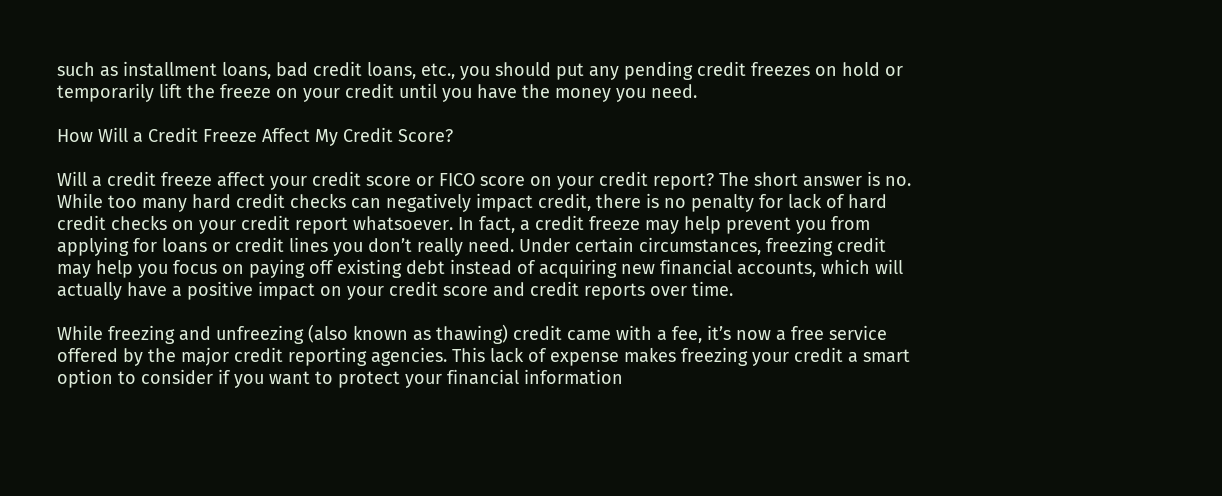such as installment loans, bad credit loans, etc., you should put any pending credit freezes on hold or temporarily lift the freeze on your credit until you have the money you need.

How Will a Credit Freeze Affect My Credit Score?

Will a credit freeze affect your credit score or FICO score on your credit report? The short answer is no. While too many hard credit checks can negatively impact credit, there is no penalty for lack of hard credit checks on your credit report whatsoever. In fact, a credit freeze may help prevent you from applying for loans or credit lines you don’t really need. Under certain circumstances, freezing credit may help you focus on paying off existing debt instead of acquiring new financial accounts, which will actually have a positive impact on your credit score and credit reports over time.

While freezing and unfreezing (also known as thawing) credit came with a fee, it’s now a free service offered by the major credit reporting agencies. This lack of expense makes freezing your credit a smart option to consider if you want to protect your financial information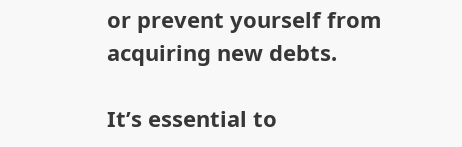or prevent yourself from acquiring new debts.

It’s essential to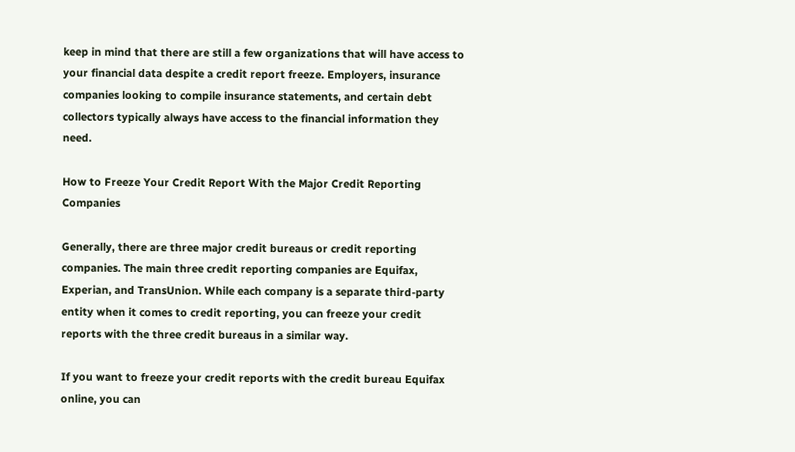keep in mind that there are still a few organizations that will have access to your financial data despite a credit report freeze. Employers, insurance companies looking to compile insurance statements, and certain debt collectors typically always have access to the financial information they need.

How to Freeze Your Credit Report With the Major Credit Reporting Companies

Generally, there are three major credit bureaus or credit reporting companies. The main three credit reporting companies are Equifax, Experian, and TransUnion. While each company is a separate third-party entity when it comes to credit reporting, you can freeze your credit reports with the three credit bureaus in a similar way.

If you want to freeze your credit reports with the credit bureau Equifax online, you can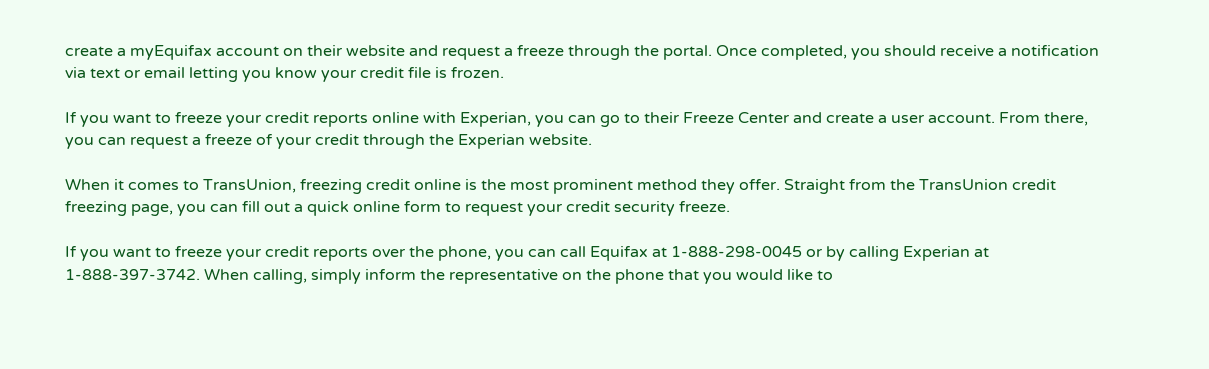create a myEquifax account on their website and request a freeze through the portal. Once completed, you should receive a notification via text or email letting you know your credit file is frozen.

If you want to freeze your credit reports online with Experian, you can go to their Freeze Center and create a user account. From there, you can request a freeze of your credit through the Experian website.

When it comes to TransUnion, freezing credit online is the most prominent method they offer. Straight from the TransUnion credit freezing page, you can fill out a quick online form to request your credit security freeze.

If you want to freeze your credit reports over the phone, you can call Equifax at 1-888-298-0045 or by calling Experian at 1-888-397-3742. When calling, simply inform the representative on the phone that you would like to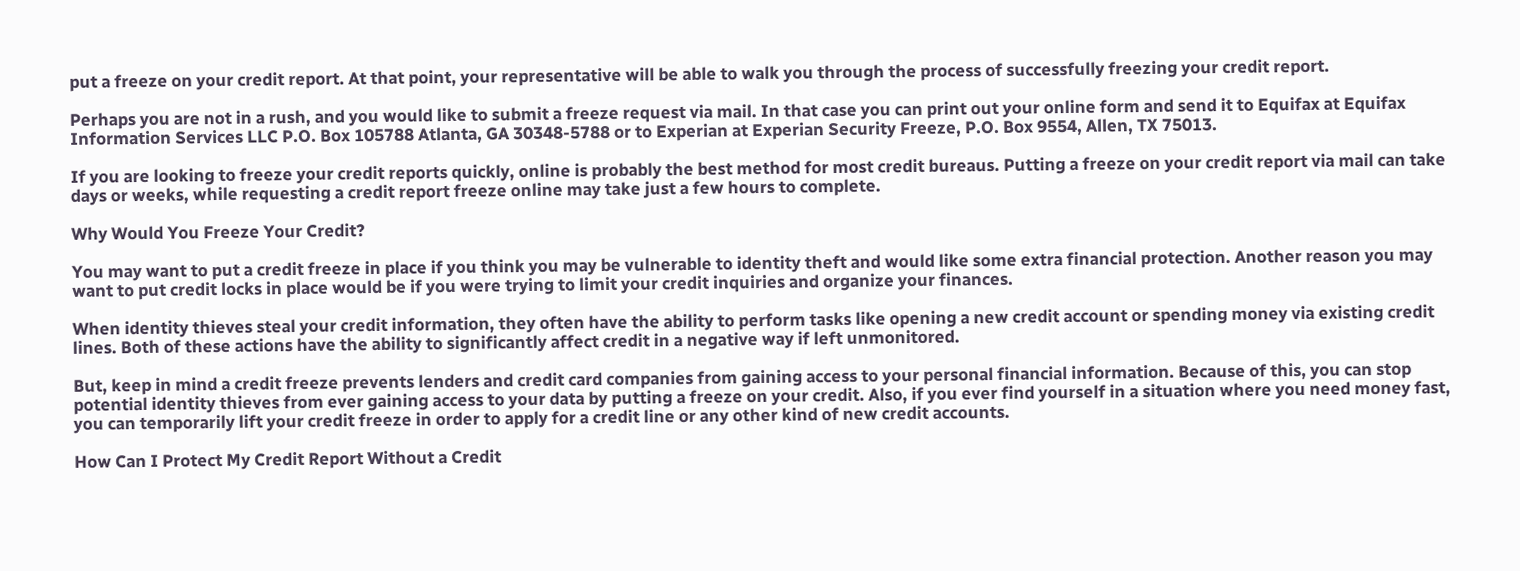put a freeze on your credit report. At that point, your representative will be able to walk you through the process of successfully freezing your credit report.

Perhaps you are not in a rush, and you would like to submit a freeze request via mail. In that case you can print out your online form and send it to Equifax at Equifax Information Services LLC P.O. Box 105788 Atlanta, GA 30348-5788 or to Experian at Experian Security Freeze, P.O. Box 9554, Allen, TX 75013.

If you are looking to freeze your credit reports quickly, online is probably the best method for most credit bureaus. Putting a freeze on your credit report via mail can take days or weeks, while requesting a credit report freeze online may take just a few hours to complete.

Why Would You Freeze Your Credit?

You may want to put a credit freeze in place if you think you may be vulnerable to identity theft and would like some extra financial protection. Another reason you may want to put credit locks in place would be if you were trying to limit your credit inquiries and organize your finances.

When identity thieves steal your credit information, they often have the ability to perform tasks like opening a new credit account or spending money via existing credit lines. Both of these actions have the ability to significantly affect credit in a negative way if left unmonitored.

But, keep in mind a credit freeze prevents lenders and credit card companies from gaining access to your personal financial information. Because of this, you can stop potential identity thieves from ever gaining access to your data by putting a freeze on your credit. Also, if you ever find yourself in a situation where you need money fast, you can temporarily lift your credit freeze in order to apply for a credit line or any other kind of new credit accounts.

How Can I Protect My Credit Report Without a Credit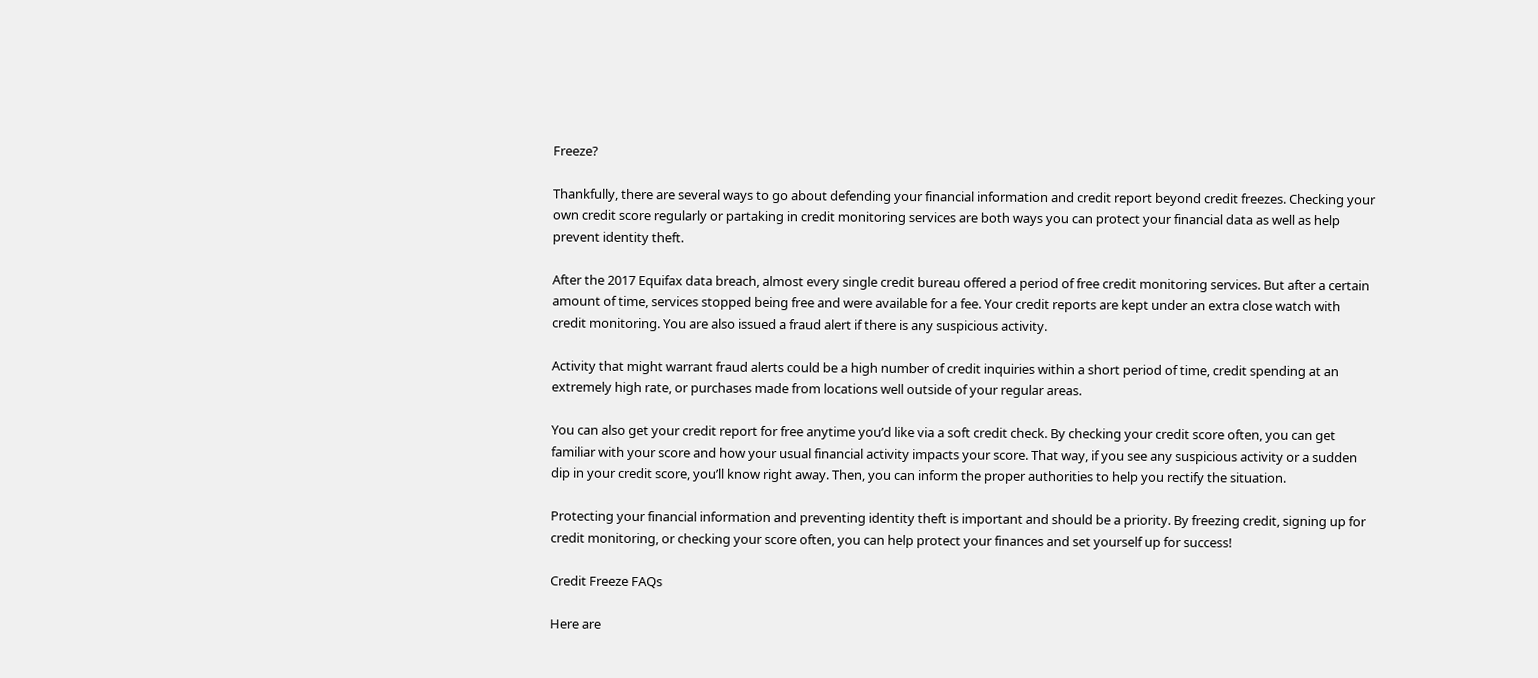Freeze?

Thankfully, there are several ways to go about defending your financial information and credit report beyond credit freezes. Checking your own credit score regularly or partaking in credit monitoring services are both ways you can protect your financial data as well as help prevent identity theft.

After the 2017 Equifax data breach, almost every single credit bureau offered a period of free credit monitoring services. But after a certain amount of time, services stopped being free and were available for a fee. Your credit reports are kept under an extra close watch with credit monitoring. You are also issued a fraud alert if there is any suspicious activity.

Activity that might warrant fraud alerts could be a high number of credit inquiries within a short period of time, credit spending at an extremely high rate, or purchases made from locations well outside of your regular areas.

You can also get your credit report for free anytime you’d like via a soft credit check. By checking your credit score often, you can get familiar with your score and how your usual financial activity impacts your score. That way, if you see any suspicious activity or a sudden dip in your credit score, you’ll know right away. Then, you can inform the proper authorities to help you rectify the situation.

Protecting your financial information and preventing identity theft is important and should be a priority. By freezing credit, signing up for credit monitoring, or checking your score often, you can help protect your finances and set yourself up for success!

Credit Freeze FAQs

Here are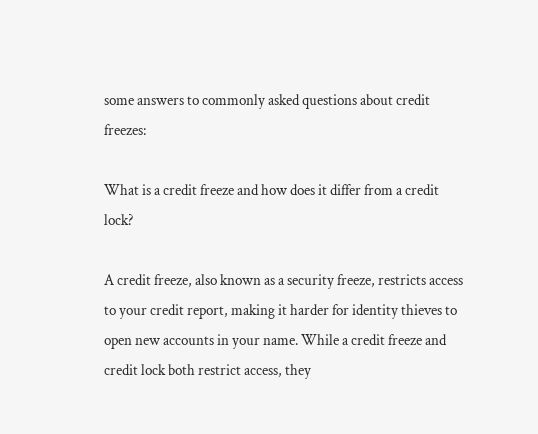some answers to commonly asked questions about credit freezes:

What is a credit freeze and how does it differ from a credit lock?

A credit freeze, also known as a security freeze, restricts access to your credit report, making it harder for identity thieves to open new accounts in your name. While a credit freeze and credit lock both restrict access, they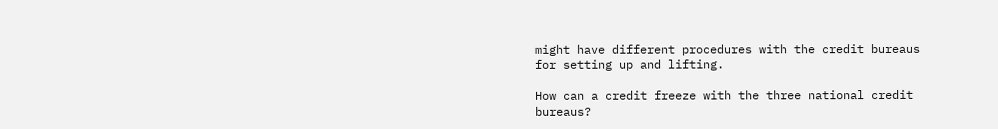might have different procedures with the credit bureaus for setting up and lifting.

How can a credit freeze with the three national credit bureaus?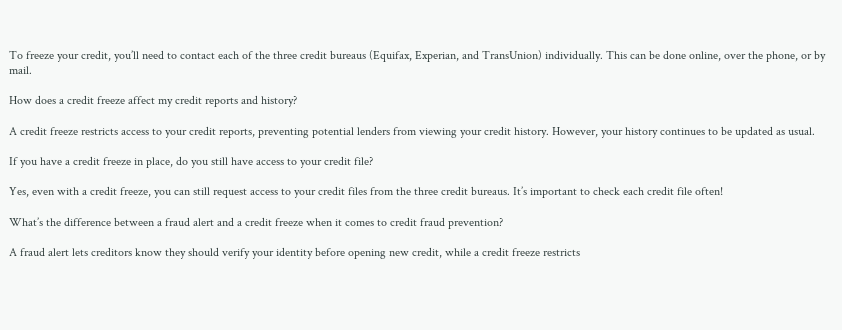To freeze your credit, you’ll need to contact each of the three credit bureaus (Equifax, Experian, and TransUnion) individually. This can be done online, over the phone, or by mail.

How does a credit freeze affect my credit reports and history?

A credit freeze restricts access to your credit reports, preventing potential lenders from viewing your credit history. However, your history continues to be updated as usual.

If you have a credit freeze in place, do you still have access to your credit file?

Yes, even with a credit freeze, you can still request access to your credit files from the three credit bureaus. It’s important to check each credit file often!

What’s the difference between a fraud alert and a credit freeze when it comes to credit fraud prevention?

A fraud alert lets creditors know they should verify your identity before opening new credit, while a credit freeze restricts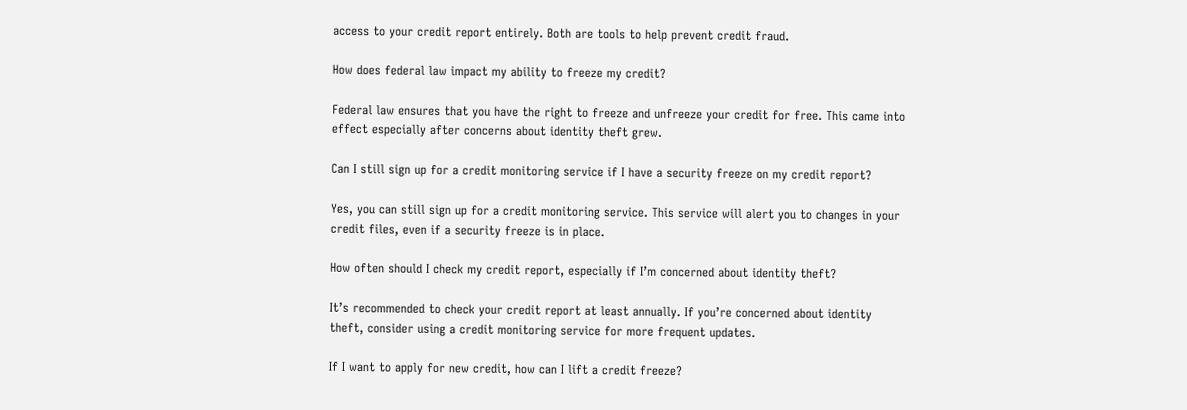access to your credit report entirely. Both are tools to help prevent credit fraud.

How does federal law impact my ability to freeze my credit?

Federal law ensures that you have the right to freeze and unfreeze your credit for free. This came into effect especially after concerns about identity theft grew.

Can I still sign up for a credit monitoring service if I have a security freeze on my credit report?

Yes, you can still sign up for a credit monitoring service. This service will alert you to changes in your credit files, even if a security freeze is in place.

How often should I check my credit report, especially if I’m concerned about identity theft?

It’s recommended to check your credit report at least annually. If you’re concerned about identity theft, consider using a credit monitoring service for more frequent updates.

If I want to apply for new credit, how can I lift a credit freeze?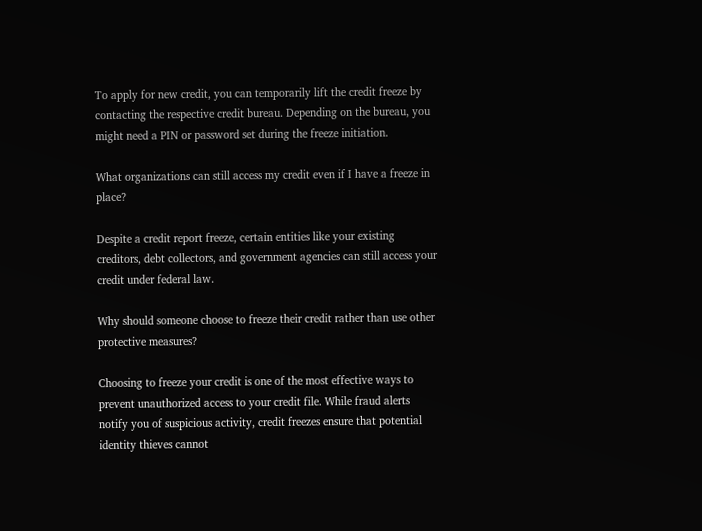To apply for new credit, you can temporarily lift the credit freeze by contacting the respective credit bureau. Depending on the bureau, you might need a PIN or password set during the freeze initiation.

What organizations can still access my credit even if I have a freeze in place?

Despite a credit report freeze, certain entities like your existing creditors, debt collectors, and government agencies can still access your credit under federal law.

Why should someone choose to freeze their credit rather than use other protective measures?

Choosing to freeze your credit is one of the most effective ways to prevent unauthorized access to your credit file. While fraud alerts notify you of suspicious activity, credit freezes ensure that potential identity thieves cannot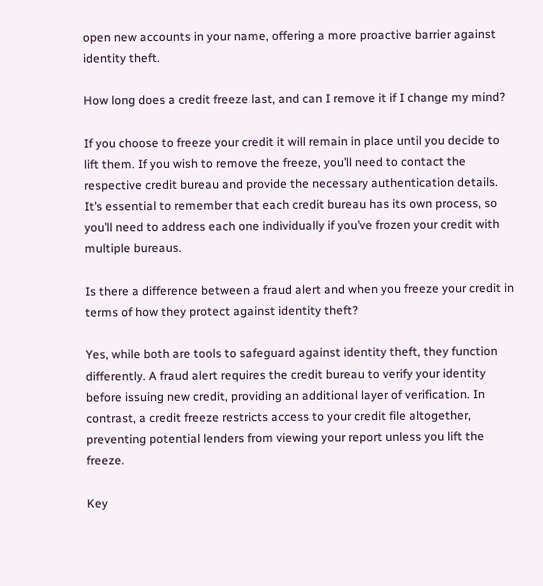open new accounts in your name, offering a more proactive barrier against identity theft.

How long does a credit freeze last, and can I remove it if I change my mind?

If you choose to freeze your credit it will remain in place until you decide to lift them. If you wish to remove the freeze, you’ll need to contact the respective credit bureau and provide the necessary authentication details. It’s essential to remember that each credit bureau has its own process, so you’ll need to address each one individually if you’ve frozen your credit with multiple bureaus.

Is there a difference between a fraud alert and when you freeze your credit in terms of how they protect against identity theft?

Yes, while both are tools to safeguard against identity theft, they function differently. A fraud alert requires the credit bureau to verify your identity before issuing new credit, providing an additional layer of verification. In contrast, a credit freeze restricts access to your credit file altogether, preventing potential lenders from viewing your report unless you lift the freeze.

Key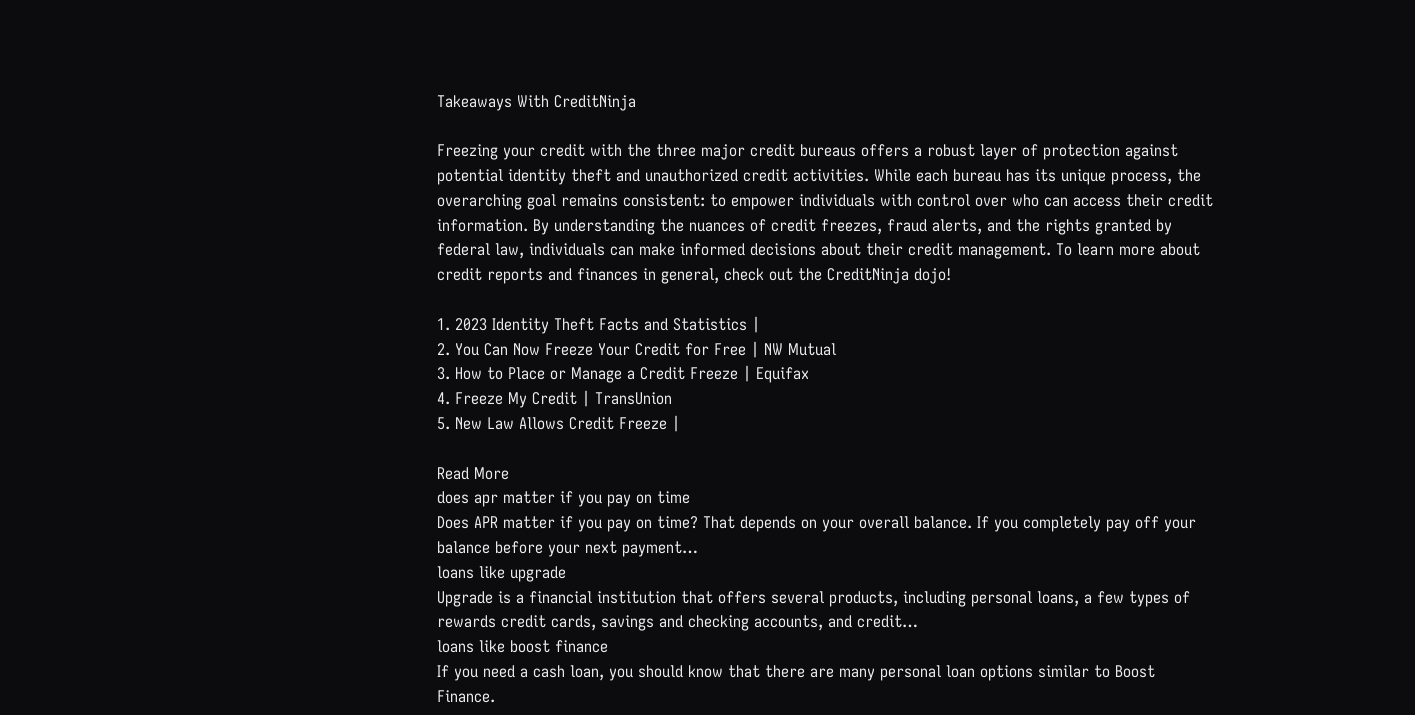Takeaways With CreditNinja

Freezing your credit with the three major credit bureaus offers a robust layer of protection against potential identity theft and unauthorized credit activities. While each bureau has its unique process, the overarching goal remains consistent: to empower individuals with control over who can access their credit information. By understanding the nuances of credit freezes, fraud alerts, and the rights granted by federal law, individuals can make informed decisions about their credit management. To learn more about credit reports and finances in general, check out the CreditNinja dojo!

1. 2023 Identity Theft Facts and Statistics |
2. You Can Now Freeze Your Credit for Free | NW Mutual
3. How to Place or Manage a Credit Freeze | Equifax
4. Freeze My Credit | TransUnion
5. New Law Allows Credit Freeze |

Read More
does apr matter if you pay on time
Does APR matter if you pay on time? That depends on your overall balance. If you completely pay off your balance before your next payment…
loans like upgrade
Upgrade is a financial institution that offers several products, including personal loans, a few types of rewards credit cards, savings and checking accounts, and credit…
loans like boost finance
If you need a cash loan, you should know that there are many personal loan options similar to Boost Finance.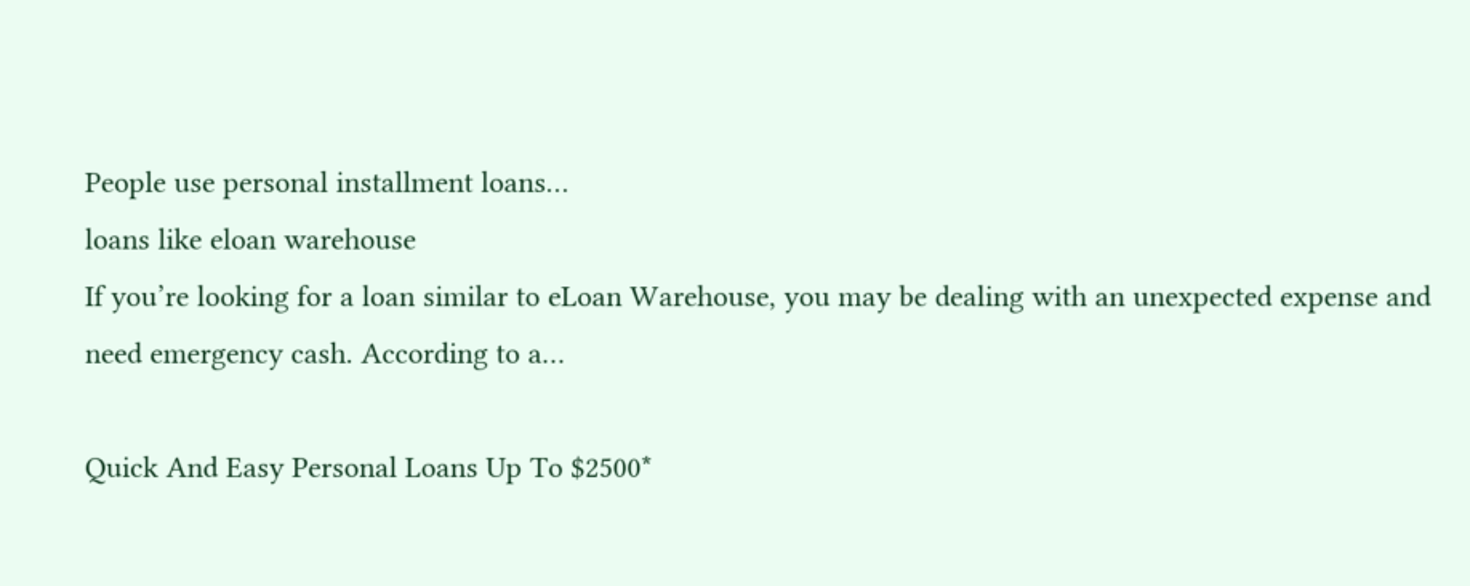People use personal installment loans…
loans like eloan warehouse
If you’re looking for a loan similar to eLoan Warehouse, you may be dealing with an unexpected expense and need emergency cash. According to a…

Quick And Easy Personal Loans Up To $2500*